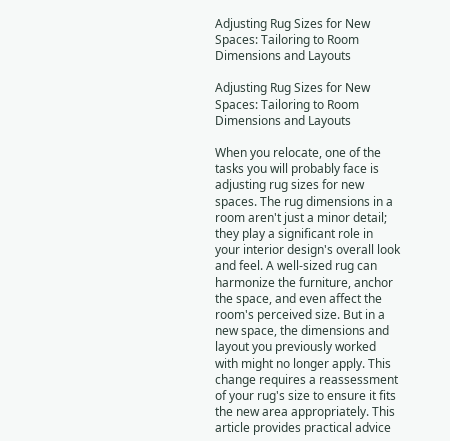Adjusting Rug Sizes for New Spaces: Tailoring to Room Dimensions and Layouts

Adjusting Rug Sizes for New Spaces: Tailoring to Room Dimensions and Layouts

When you relocate, one of the tasks you will probably face is adjusting rug sizes for new spaces. The rug dimensions in a room aren't just a minor detail; they play a significant role in your interior design's overall look and feel. A well-sized rug can harmonize the furniture, anchor the space, and even affect the room's perceived size. But in a new space, the dimensions and layout you previously worked with might no longer apply. This change requires a reassessment of your rug's size to ensure it fits the new area appropriately. This article provides practical advice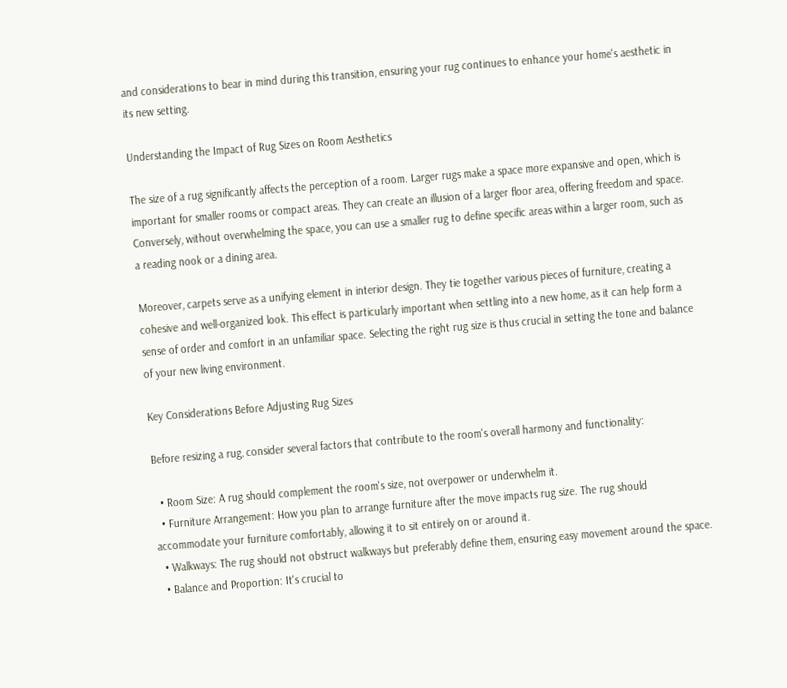and considerations to bear in mind during this transition, ensuring your rug continues to enhance your home's aesthetic in its new setting.

Understanding the Impact of Rug Sizes on Room Aesthetics

The size of a rug significantly affects the perception of a room. Larger rugs make a space more expansive and open, which is important for smaller rooms or compact areas. They can create an illusion of a larger floor area, offering freedom and space. Conversely, without overwhelming the space, you can use a smaller rug to define specific areas within a larger room, such as a reading nook or a dining area.

Moreover, carpets serve as a unifying element in interior design. They tie together various pieces of furniture, creating a cohesive and well-organized look. This effect is particularly important when settling into a new home, as it can help form a sense of order and comfort in an unfamiliar space. Selecting the right rug size is thus crucial in setting the tone and balance of your new living environment.

Key Considerations Before Adjusting Rug Sizes

Before resizing a rug, consider several factors that contribute to the room's overall harmony and functionality:

  • Room Size: A rug should complement the room's size, not overpower or underwhelm it.
  • Furniture Arrangement: How you plan to arrange furniture after the move impacts rug size. The rug should accommodate your furniture comfortably, allowing it to sit entirely on or around it.
  • Walkways: The rug should not obstruct walkways but preferably define them, ensuring easy movement around the space.
  • Balance and Proportion: It's crucial to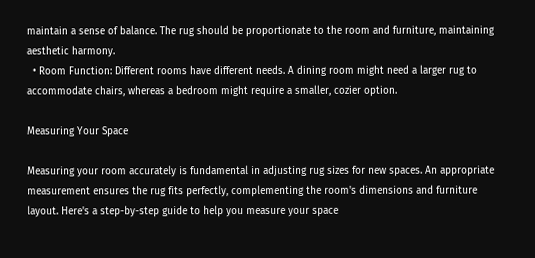maintain a sense of balance. The rug should be proportionate to the room and furniture, maintaining aesthetic harmony.
  • Room Function: Different rooms have different needs. A dining room might need a larger rug to accommodate chairs, whereas a bedroom might require a smaller, cozier option.

Measuring Your Space

Measuring your room accurately is fundamental in adjusting rug sizes for new spaces. An appropriate measurement ensures the rug fits perfectly, complementing the room's dimensions and furniture layout. Here's a step-by-step guide to help you measure your space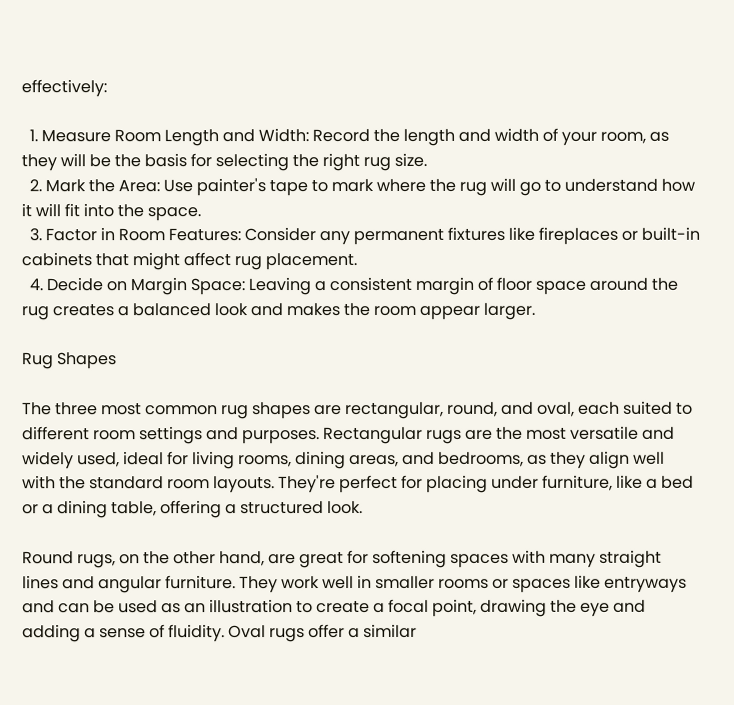effectively:

  1. Measure Room Length and Width: Record the length and width of your room, as they will be the basis for selecting the right rug size.
  2. Mark the Area: Use painter's tape to mark where the rug will go to understand how it will fit into the space.
  3. Factor in Room Features: Consider any permanent fixtures like fireplaces or built-in cabinets that might affect rug placement.
  4. Decide on Margin Space: Leaving a consistent margin of floor space around the rug creates a balanced look and makes the room appear larger.

Rug Shapes

The three most common rug shapes are rectangular, round, and oval, each suited to different room settings and purposes. Rectangular rugs are the most versatile and widely used, ideal for living rooms, dining areas, and bedrooms, as they align well with the standard room layouts. They're perfect for placing under furniture, like a bed or a dining table, offering a structured look.

Round rugs, on the other hand, are great for softening spaces with many straight lines and angular furniture. They work well in smaller rooms or spaces like entryways and can be used as an illustration to create a focal point, drawing the eye and adding a sense of fluidity. Oval rugs offer a similar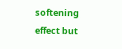softening effect but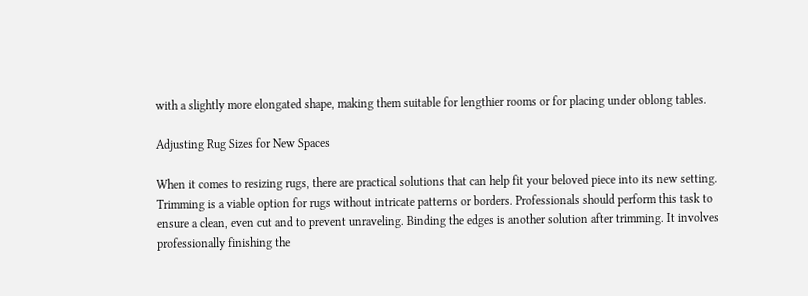with a slightly more elongated shape, making them suitable for lengthier rooms or for placing under oblong tables.

Adjusting Rug Sizes for New Spaces

When it comes to resizing rugs, there are practical solutions that can help fit your beloved piece into its new setting. Trimming is a viable option for rugs without intricate patterns or borders. Professionals should perform this task to ensure a clean, even cut and to prevent unraveling. Binding the edges is another solution after trimming. It involves professionally finishing the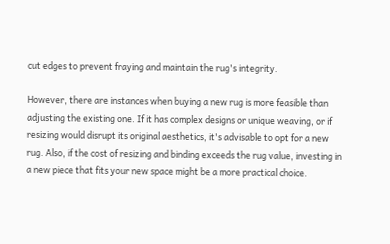cut edges to prevent fraying and maintain the rug's integrity.

However, there are instances when buying a new rug is more feasible than adjusting the existing one. If it has complex designs or unique weaving, or if resizing would disrupt its original aesthetics, it's advisable to opt for a new rug. Also, if the cost of resizing and binding exceeds the rug value, investing in a new piece that fits your new space might be a more practical choice.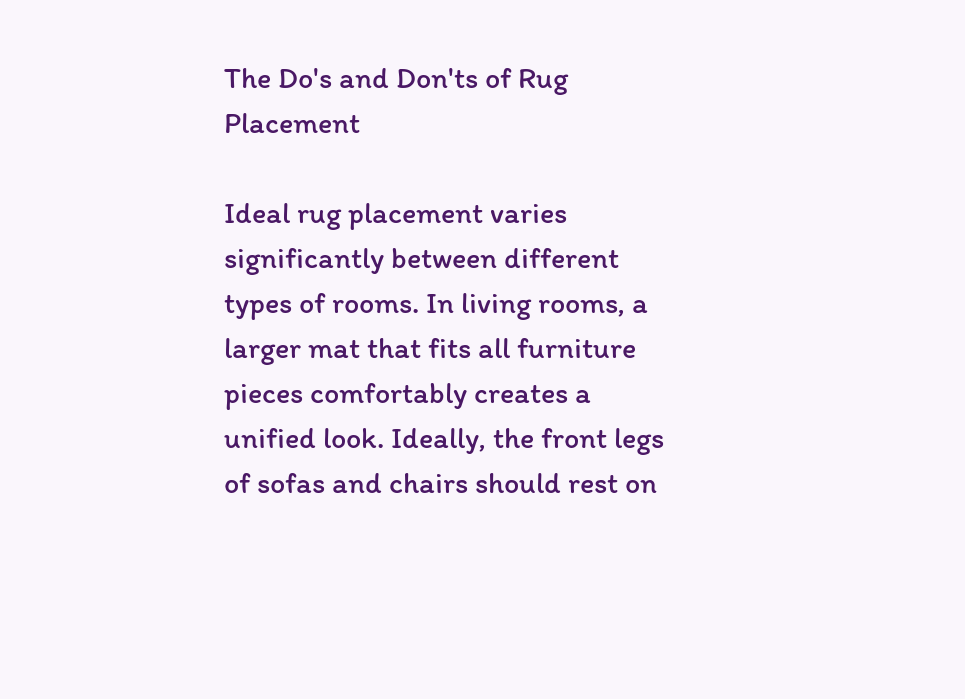The Do's and Don'ts of Rug Placement

Ideal rug placement varies significantly between different types of rooms. In living rooms, a larger mat that fits all furniture pieces comfortably creates a unified look. Ideally, the front legs of sofas and chairs should rest on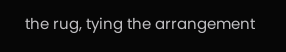the rug, tying the arrangement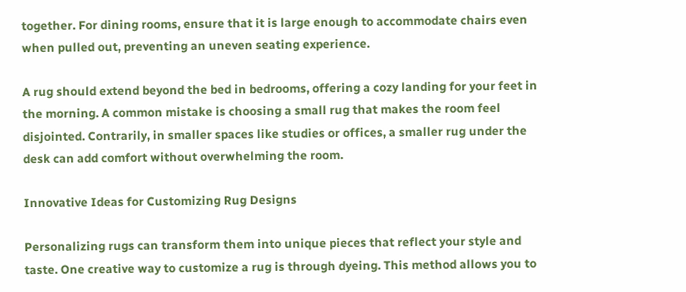together. For dining rooms, ensure that it is large enough to accommodate chairs even when pulled out, preventing an uneven seating experience.

A rug should extend beyond the bed in bedrooms, offering a cozy landing for your feet in the morning. A common mistake is choosing a small rug that makes the room feel disjointed. Contrarily, in smaller spaces like studies or offices, a smaller rug under the desk can add comfort without overwhelming the room.

Innovative Ideas for Customizing Rug Designs

Personalizing rugs can transform them into unique pieces that reflect your style and taste. One creative way to customize a rug is through dyeing. This method allows you to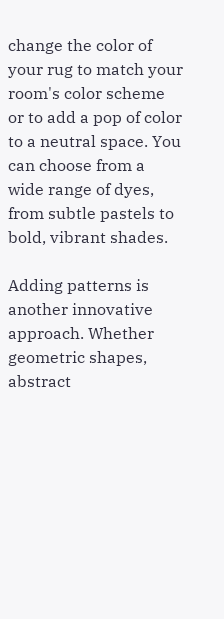change the color of your rug to match your room's color scheme or to add a pop of color to a neutral space. You can choose from a wide range of dyes, from subtle pastels to bold, vibrant shades.

Adding patterns is another innovative approach. Whether geometric shapes, abstract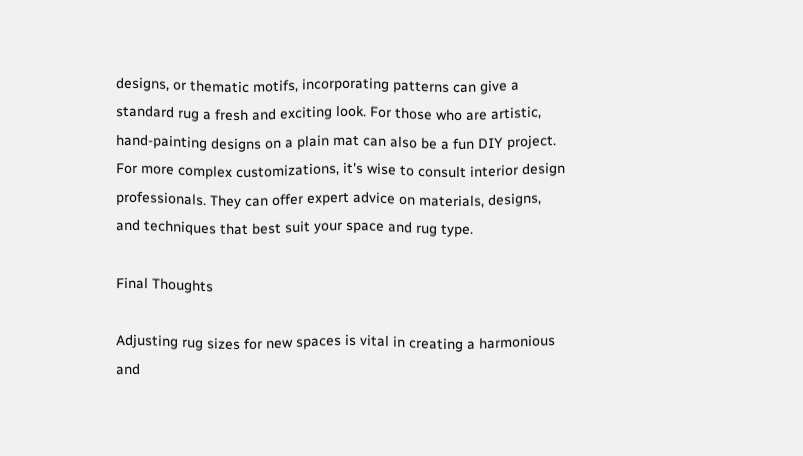designs, or thematic motifs, incorporating patterns can give a standard rug a fresh and exciting look. For those who are artistic, hand-painting designs on a plain mat can also be a fun DIY project. For more complex customizations, it's wise to consult interior design professionals. They can offer expert advice on materials, designs, and techniques that best suit your space and rug type.

Final Thoughts

Adjusting rug sizes for new spaces is vital in creating a harmonious and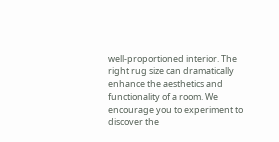well-proportioned interior. The right rug size can dramatically enhance the aesthetics and functionality of a room. We encourage you to experiment to discover the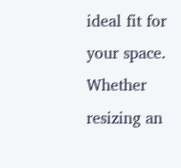ideal fit for your space. Whether resizing an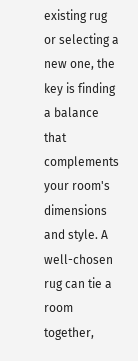existing rug or selecting a new one, the key is finding a balance that complements your room's dimensions and style. A well-chosen rug can tie a room together,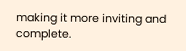making it more inviting and complete.